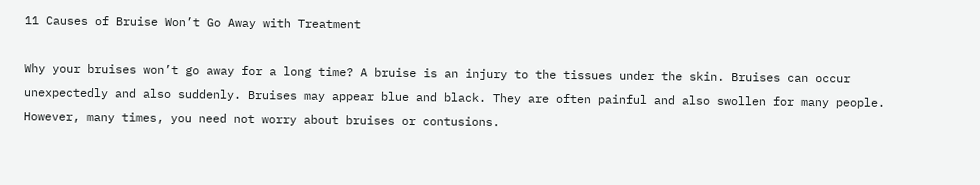11 Causes of Bruise Won’t Go Away with Treatment

Why your bruises won’t go away for a long time? A bruise is an injury to the tissues under the skin. Bruises can occur unexpectedly and also suddenly. Bruises may appear blue and black. They are often painful and also swollen for many people. However, many times, you need not worry about bruises or contusions.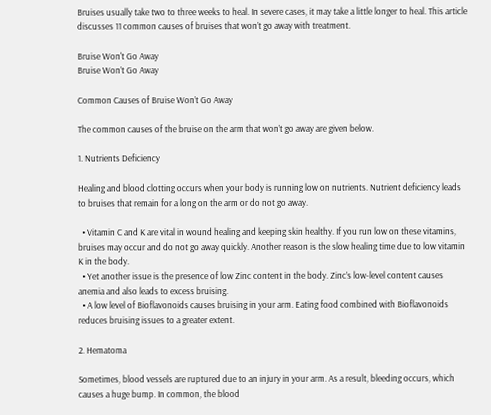Bruises usually take two to three weeks to heal. In severe cases, it may take a little longer to heal. This article discusses 11 common causes of bruises that won’t go away with treatment.

Bruise Won't Go Away
Bruise Won’t Go Away

Common Causes of Bruise Won’t Go Away

The common causes of the bruise on the arm that won’t go away are given below.

1. Nutrients Deficiency

Healing and blood clotting occurs when your body is running low on nutrients. Nutrient deficiency leads to bruises that remain for a long on the arm or do not go away.

  • Vitamin C and K are vital in wound healing and keeping skin healthy. If you run low on these vitamins, bruises may occur and do not go away quickly. Another reason is the slow healing time due to low vitamin K in the body.
  • Yet another issue is the presence of low Zinc content in the body. Zinc’s low-level content causes anemia and also leads to excess bruising.
  • A low level of Bioflavonoids causes bruising in your arm. Eating food combined with Bioflavonoids reduces bruising issues to a greater extent.

2. Hematoma

Sometimes, blood vessels are ruptured due to an injury in your arm. As a result, bleeding occurs, which causes a huge bump. In common, the blood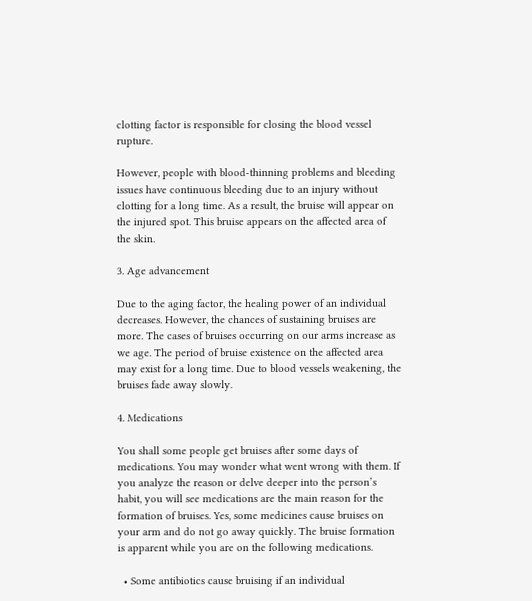clotting factor is responsible for closing the blood vessel rupture.

However, people with blood-thinning problems and bleeding issues have continuous bleeding due to an injury without clotting for a long time. As a result, the bruise will appear on the injured spot. This bruise appears on the affected area of the skin.

3. Age advancement

Due to the aging factor, the healing power of an individual decreases. However, the chances of sustaining bruises are more. The cases of bruises occurring on our arms increase as we age. The period of bruise existence on the affected area may exist for a long time. Due to blood vessels weakening, the bruises fade away slowly.

4. Medications

You shall some people get bruises after some days of medications. You may wonder what went wrong with them. If you analyze the reason or delve deeper into the person’s habit, you will see medications are the main reason for the formation of bruises. Yes, some medicines cause bruises on your arm and do not go away quickly. The bruise formation is apparent while you are on the following medications.

  • Some antibiotics cause bruising if an individual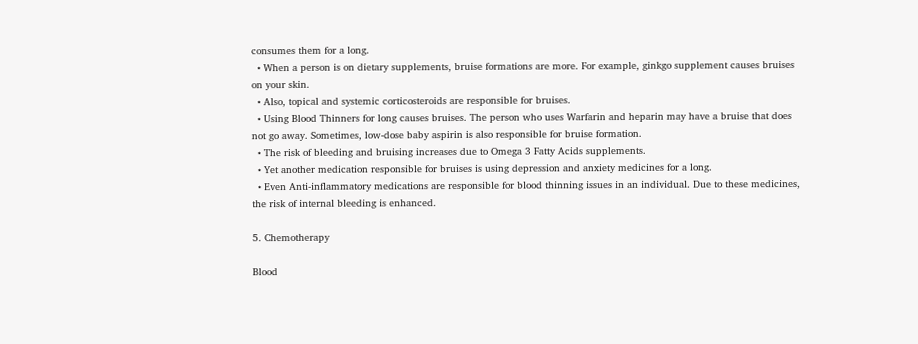consumes them for a long.
  • When a person is on dietary supplements, bruise formations are more. For example, ginkgo supplement causes bruises on your skin.
  • Also, topical and systemic corticosteroids are responsible for bruises.
  • Using Blood Thinners for long causes bruises. The person who uses Warfarin and heparin may have a bruise that does not go away. Sometimes, low-dose baby aspirin is also responsible for bruise formation.
  • The risk of bleeding and bruising increases due to Omega 3 Fatty Acids supplements.
  • Yet another medication responsible for bruises is using depression and anxiety medicines for a long.
  • Even Anti-inflammatory medications are responsible for blood thinning issues in an individual. Due to these medicines, the risk of internal bleeding is enhanced.

5. Chemotherapy

Blood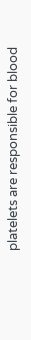platelets are responsible for blood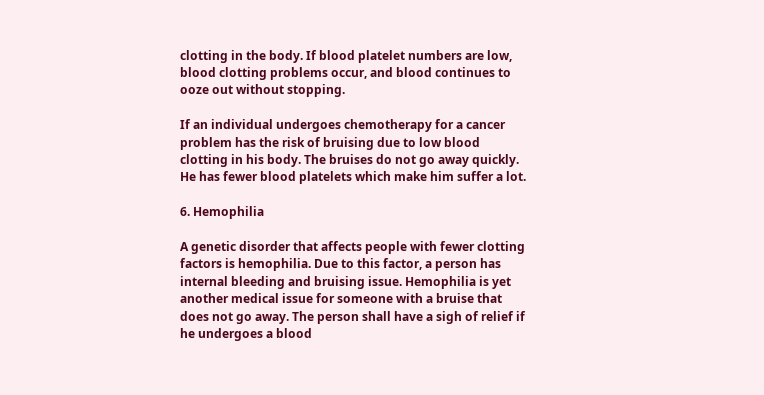clotting in the body. If blood platelet numbers are low, blood clotting problems occur, and blood continues to ooze out without stopping.

If an individual undergoes chemotherapy for a cancer problem has the risk of bruising due to low blood clotting in his body. The bruises do not go away quickly. He has fewer blood platelets which make him suffer a lot.

6. Hemophilia

A genetic disorder that affects people with fewer clotting factors is hemophilia. Due to this factor, a person has internal bleeding and bruising issue. Hemophilia is yet another medical issue for someone with a bruise that does not go away. The person shall have a sigh of relief if he undergoes a blood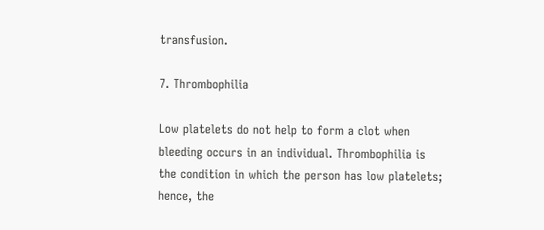transfusion.

7. Thrombophilia

Low platelets do not help to form a clot when bleeding occurs in an individual. Thrombophilia is the condition in which the person has low platelets; hence, the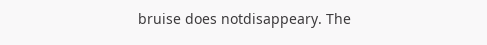bruise does notdisappeary. The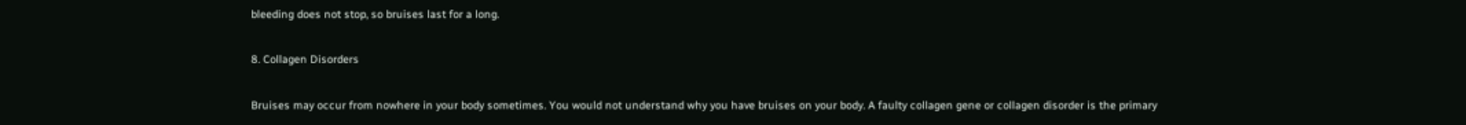bleeding does not stop, so bruises last for a long.

8. Collagen Disorders

Bruises may occur from nowhere in your body sometimes. You would not understand why you have bruises on your body. A faulty collagen gene or collagen disorder is the primary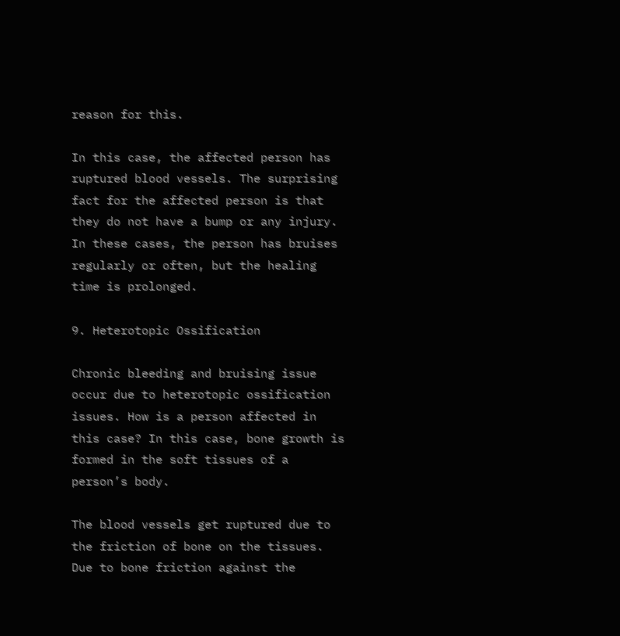reason for this.

In this case, the affected person has ruptured blood vessels. The surprising fact for the affected person is that they do not have a bump or any injury. In these cases, the person has bruises regularly or often, but the healing time is prolonged.

9. Heterotopic Ossification

Chronic bleeding and bruising issue occur due to heterotopic ossification issues. How is a person affected in this case? In this case, bone growth is formed in the soft tissues of a person’s body.

The blood vessels get ruptured due to the friction of bone on the tissues. Due to bone friction against the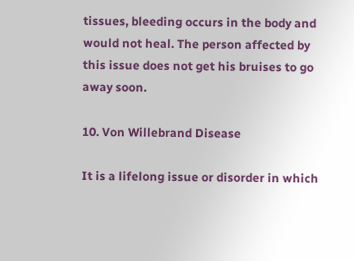tissues, bleeding occurs in the body and would not heal. The person affected by this issue does not get his bruises to go away soon.

10. Von Willebrand Disease

It is a lifelong issue or disorder in which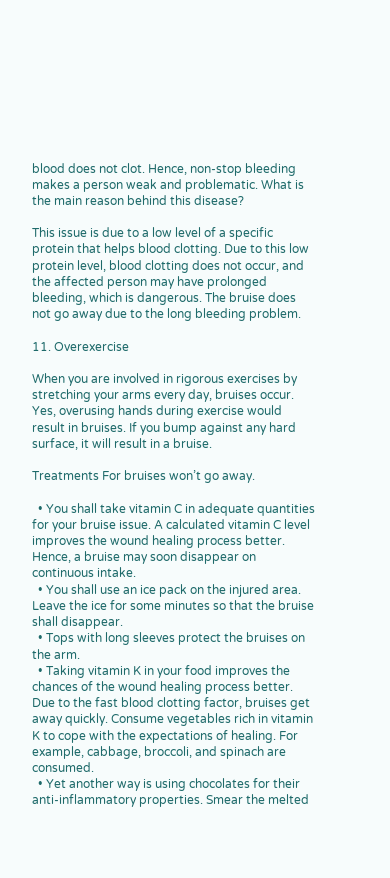blood does not clot. Hence, non-stop bleeding makes a person weak and problematic. What is the main reason behind this disease?

This issue is due to a low level of a specific protein that helps blood clotting. Due to this low protein level, blood clotting does not occur, and the affected person may have prolonged bleeding, which is dangerous. The bruise does not go away due to the long bleeding problem.

11. Overexercise

When you are involved in rigorous exercises by stretching your arms every day, bruises occur. Yes, overusing hands during exercise would result in bruises. If you bump against any hard surface, it will result in a bruise.

Treatments For bruises won’t go away.

  • You shall take vitamin C in adequate quantities for your bruise issue. A calculated vitamin C level improves the wound healing process better. Hence, a bruise may soon disappear on continuous intake.
  • You shall use an ice pack on the injured area. Leave the ice for some minutes so that the bruise shall disappear.
  • Tops with long sleeves protect the bruises on the arm.
  • Taking vitamin K in your food improves the chances of the wound healing process better. Due to the fast blood clotting factor, bruises get away quickly. Consume vegetables rich in vitamin K to cope with the expectations of healing. For example, cabbage, broccoli, and spinach are consumed.
  • Yet another way is using chocolates for their anti-inflammatory properties. Smear the melted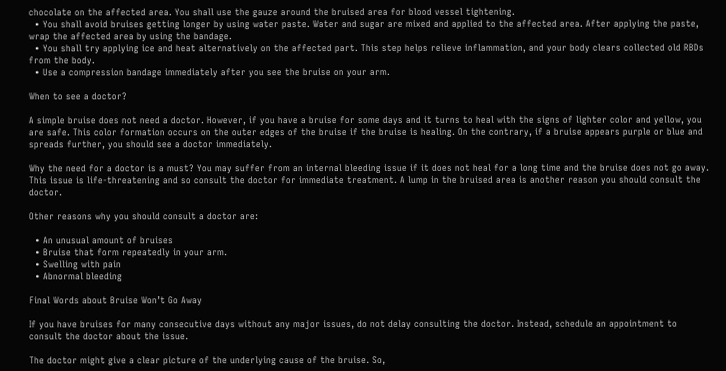chocolate on the affected area. You shall use the gauze around the bruised area for blood vessel tightening.
  • You shall avoid bruises getting longer by using water paste. Water and sugar are mixed and applied to the affected area. After applying the paste, wrap the affected area by using the bandage.
  • You shall try applying ice and heat alternatively on the affected part. This step helps relieve inflammation, and your body clears collected old RBDs from the body.
  • Use a compression bandage immediately after you see the bruise on your arm.

When to see a doctor?

A simple bruise does not need a doctor. However, if you have a bruise for some days and it turns to heal with the signs of lighter color and yellow, you are safe. This color formation occurs on the outer edges of the bruise if the bruise is healing. On the contrary, if a bruise appears purple or blue and spreads further, you should see a doctor immediately.

Why the need for a doctor is a must? You may suffer from an internal bleeding issue if it does not heal for a long time and the bruise does not go away. This issue is life-threatening and so consult the doctor for immediate treatment. A lump in the bruised area is another reason you should consult the doctor.

Other reasons why you should consult a doctor are:

  • An unusual amount of bruises
  • Bruise that form repeatedly in your arm.
  • Swelling with pain
  • Abnormal bleeding

Final Words about Bruise Won’t Go Away

If you have bruises for many consecutive days without any major issues, do not delay consulting the doctor. Instead, schedule an appointment to consult the doctor about the issue.

The doctor might give a clear picture of the underlying cause of the bruise. So,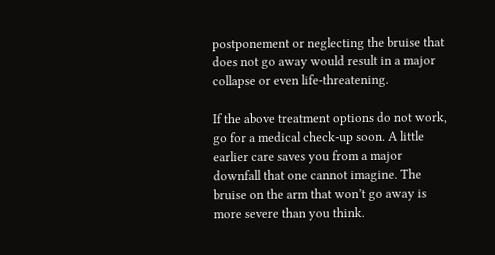postponement or neglecting the bruise that does not go away would result in a major collapse or even life-threatening.

If the above treatment options do not work, go for a medical check-up soon. A little earlier care saves you from a major downfall that one cannot imagine. The bruise on the arm that won’t go away is more severe than you think.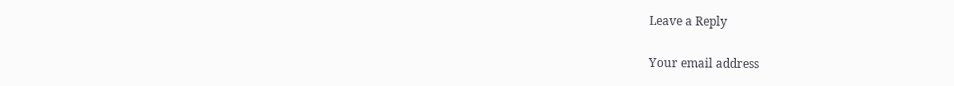Leave a Reply

Your email address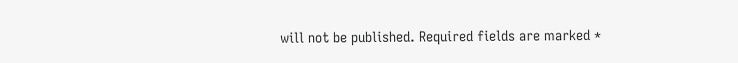will not be published. Required fields are marked *